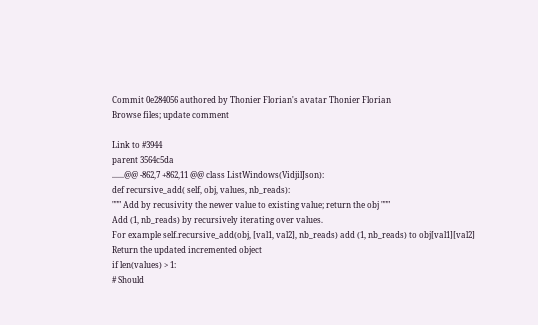Commit 0e284056 authored by Thonier Florian's avatar Thonier Florian
Browse files; update comment

Link to #3944
parent 3564c5da
......@@ -862,7 +862,11 @@ class ListWindows(VidjilJson):
def recursive_add( self, obj, values, nb_reads):
""" Add by recusivity the newer value to existing value; return the obj """
Add (1, nb_reads) by recursively iterating over values.
For example self.recursive_add(obj, [val1, val2], nb_reads) add (1, nb_reads) to obj[val1][val2]
Return the updated incremented object
if len(values) > 1:
# Should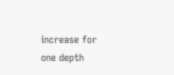increase for one depth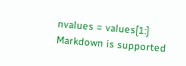nvalues = values[1:]
Markdown is supported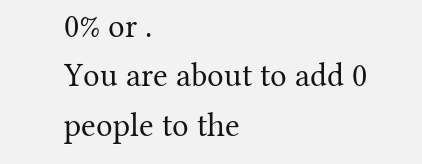0% or .
You are about to add 0 people to the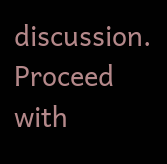discussion. Proceed with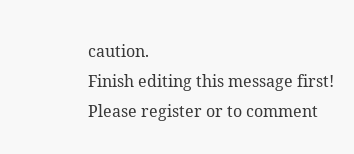caution.
Finish editing this message first!
Please register or to comment